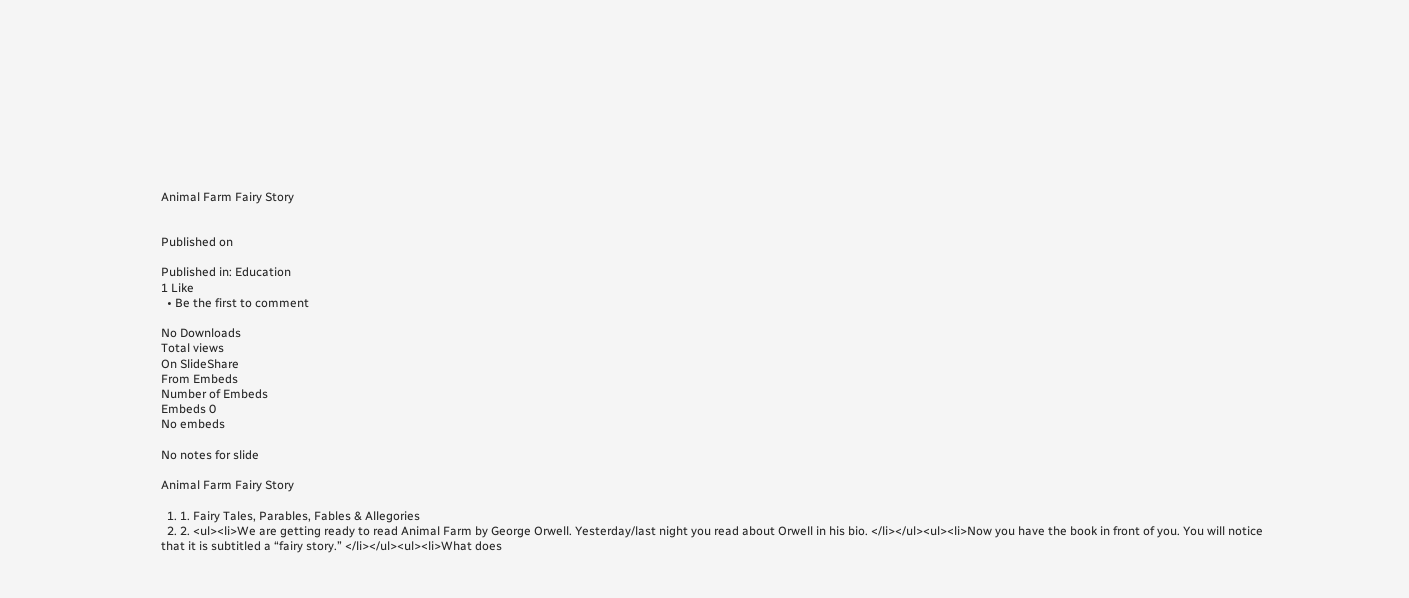Animal Farm Fairy Story


Published on

Published in: Education
1 Like
  • Be the first to comment

No Downloads
Total views
On SlideShare
From Embeds
Number of Embeds
Embeds 0
No embeds

No notes for slide

Animal Farm Fairy Story

  1. 1. Fairy Tales, Parables, Fables & Allegories
  2. 2. <ul><li>We are getting ready to read Animal Farm by George Orwell. Yesterday/last night you read about Orwell in his bio. </li></ul><ul><li>Now you have the book in front of you. You will notice that it is subtitled a “fairy story.” </li></ul><ul><li>What does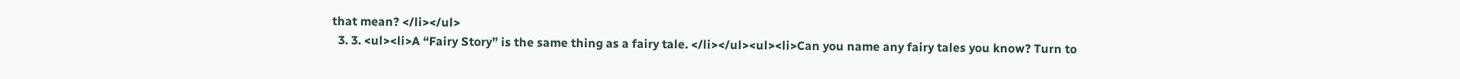that mean? </li></ul>
  3. 3. <ul><li>A “Fairy Story” is the same thing as a fairy tale. </li></ul><ul><li>Can you name any fairy tales you know? Turn to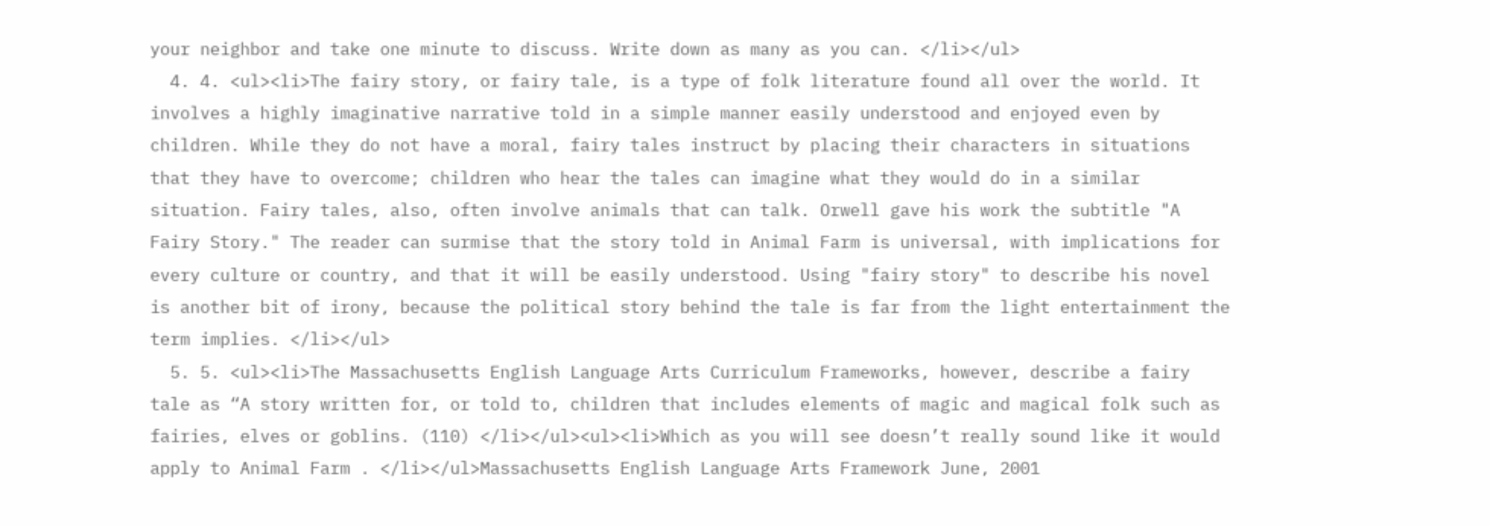your neighbor and take one minute to discuss. Write down as many as you can. </li></ul>
  4. 4. <ul><li>The fairy story, or fairy tale, is a type of folk literature found all over the world. It involves a highly imaginative narrative told in a simple manner easily understood and enjoyed even by children. While they do not have a moral, fairy tales instruct by placing their characters in situations that they have to overcome; children who hear the tales can imagine what they would do in a similar situation. Fairy tales, also, often involve animals that can talk. Orwell gave his work the subtitle "A Fairy Story." The reader can surmise that the story told in Animal Farm is universal, with implications for every culture or country, and that it will be easily understood. Using "fairy story" to describe his novel is another bit of irony, because the political story behind the tale is far from the light entertainment the term implies. </li></ul>
  5. 5. <ul><li>The Massachusetts English Language Arts Curriculum Frameworks, however, describe a fairy tale as “A story written for, or told to, children that includes elements of magic and magical folk such as fairies, elves or goblins. (110) </li></ul><ul><li>Which as you will see doesn’t really sound like it would apply to Animal Farm . </li></ul>Massachusetts English Language Arts Framework June, 2001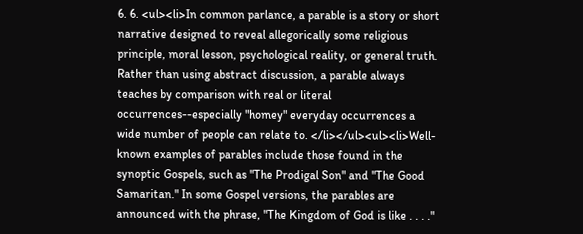6. 6. <ul><li>In common parlance, a parable is a story or short narrative designed to reveal allegorically some religious principle, moral lesson, psychological reality, or general truth. Rather than using abstract discussion, a parable always teaches by comparison with real or literal occurrences--especially "homey" everyday occurrences a wide number of people can relate to. </li></ul><ul><li>Well-known examples of parables include those found in the synoptic Gospels, such as "The Prodigal Son" and "The Good Samaritan." In some Gospel versions, the parables are announced with the phrase, "The Kingdom of God is like . . . ."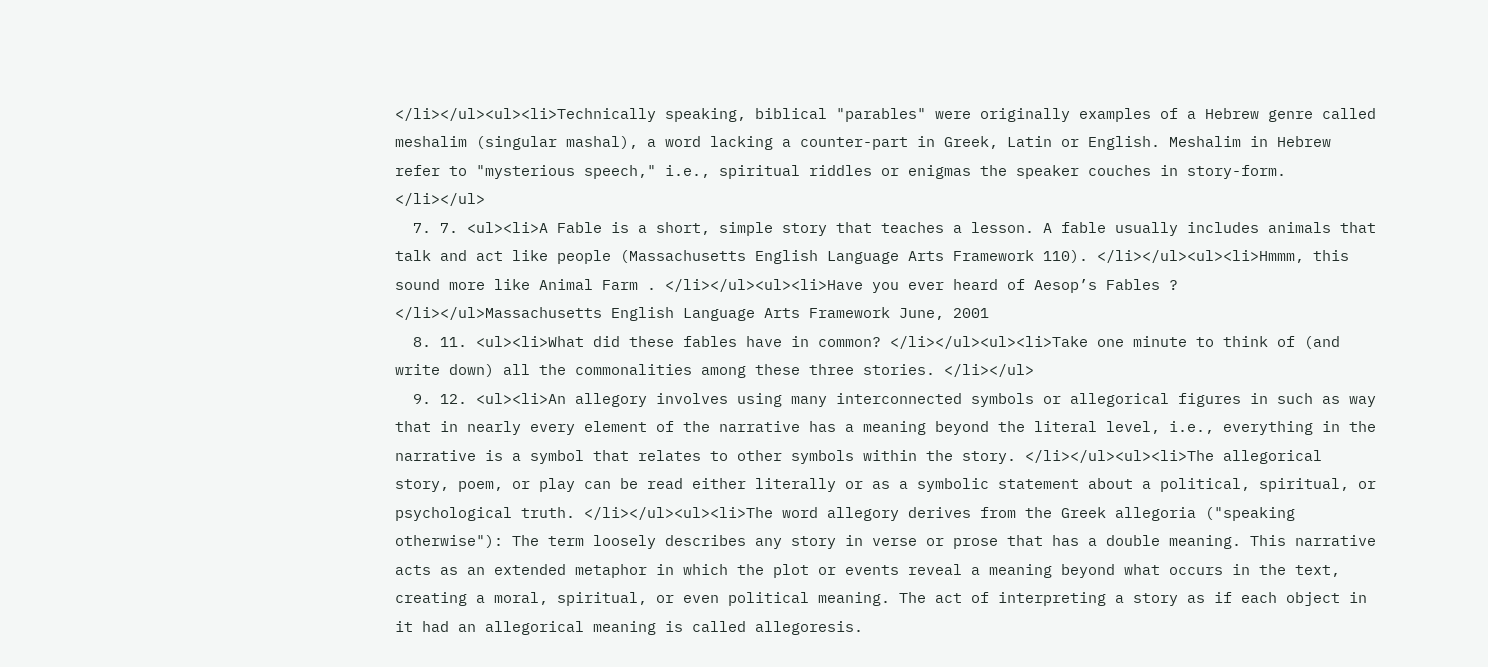</li></ul><ul><li>Technically speaking, biblical "parables" were originally examples of a Hebrew genre called meshalim (singular mashal), a word lacking a counter-part in Greek, Latin or English. Meshalim in Hebrew refer to "mysterious speech," i.e., spiritual riddles or enigmas the speaker couches in story-form. </li></ul>
  7. 7. <ul><li>A Fable is a short, simple story that teaches a lesson. A fable usually includes animals that talk and act like people (Massachusetts English Language Arts Framework 110). </li></ul><ul><li>Hmmm, this sound more like Animal Farm . </li></ul><ul><li>Have you ever heard of Aesop’s Fables ? </li></ul>Massachusetts English Language Arts Framework June, 2001
  8. 11. <ul><li>What did these fables have in common? </li></ul><ul><li>Take one minute to think of (and write down) all the commonalities among these three stories. </li></ul>
  9. 12. <ul><li>An allegory involves using many interconnected symbols or allegorical figures in such as way that in nearly every element of the narrative has a meaning beyond the literal level, i.e., everything in the narrative is a symbol that relates to other symbols within the story. </li></ul><ul><li>The allegorical story, poem, or play can be read either literally or as a symbolic statement about a political, spiritual, or psychological truth. </li></ul><ul><li>The word allegory derives from the Greek allegoria ("speaking otherwise"): The term loosely describes any story in verse or prose that has a double meaning. This narrative acts as an extended metaphor in which the plot or events reveal a meaning beyond what occurs in the text, creating a moral, spiritual, or even political meaning. The act of interpreting a story as if each object in it had an allegorical meaning is called allegoresis.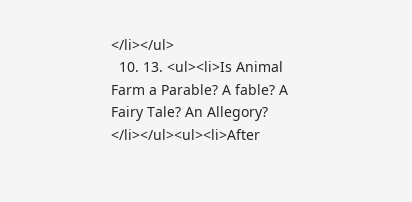</li></ul>
  10. 13. <ul><li>Is Animal Farm a Parable? A fable? A Fairy Tale? An Allegory? </li></ul><ul><li>After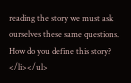reading the story we must ask ourselves these same questions. How do you define this story? </li></ul>